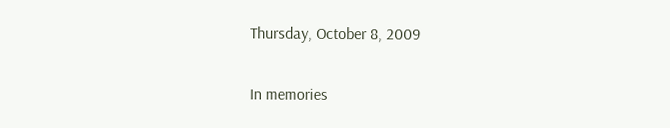Thursday, October 8, 2009

In memories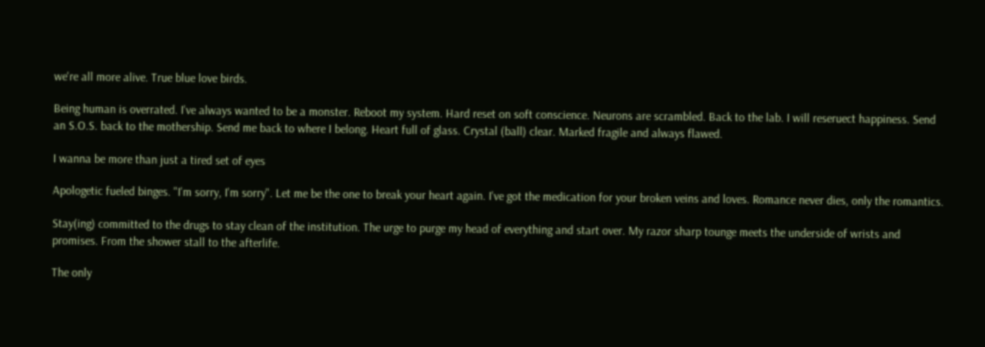we're all more alive. True blue love birds.

Being human is overrated. I've always wanted to be a monster. Reboot my system. Hard reset on soft conscience. Neurons are scrambled. Back to the lab. I will reseruect happiness. Send an S.O.S. back to the mothership. Send me back to where I belong. Heart full of glass. Crystal (ball) clear. Marked fragile and always flawed.

I wanna be more than just a tired set of eyes

Apologetic fueled binges. "I'm sorry, I'm sorry". Let me be the one to break your heart again. I've got the medication for your broken veins and loves. Romance never dies, only the romantics.

Stay(ing) committed to the drugs to stay clean of the institution. The urge to purge my head of everything and start over. My razor sharp tounge meets the underside of wrists and promises. From the shower stall to the afterlife.

The only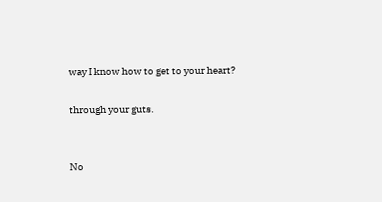way I know how to get to your heart?

through your guts.


No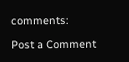comments:

Post a Comment